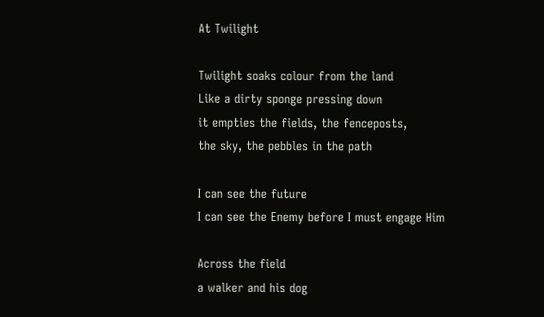At Twilight

Twilight soaks colour from the land
Like a dirty sponge pressing down
it empties the fields, the fenceposts,
the sky, the pebbles in the path

I can see the future
I can see the Enemy before I must engage Him

Across the field
a walker and his dog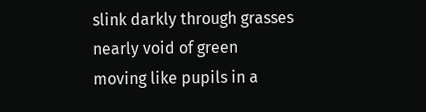slink darkly through grasses nearly void of green
moving like pupils in a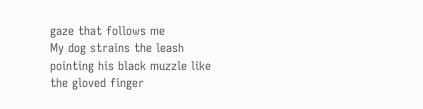gaze that follows me
My dog strains the leash
pointing his black muzzle like
the gloved finger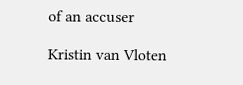of an accuser

Kristin van Vloten